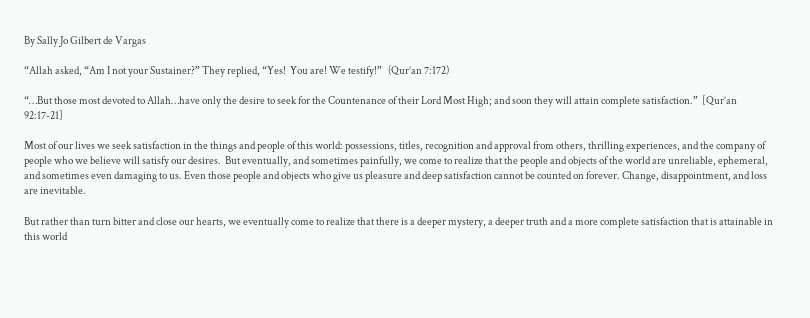By Sally Jo Gilbert de Vargas

“Allah asked, “Am I not your Sustainer?” They replied, “Yes!  You are! We testify!”   (Qur’an 7:172)

“…But those most devoted to Allah…have only the desire to seek for the Countenance of their Lord Most High; and soon they will attain complete satisfaction.”  [Qur’an 92:17-21]

Most of our lives we seek satisfaction in the things and people of this world: possessions, titles, recognition and approval from others, thrilling experiences, and the company of people who we believe will satisfy our desires.  But eventually, and sometimes painfully, we come to realize that the people and objects of the world are unreliable, ephemeral, and sometimes even damaging to us. Even those people and objects who give us pleasure and deep satisfaction cannot be counted on forever. Change, disappointment, and loss are inevitable.

But rather than turn bitter and close our hearts, we eventually come to realize that there is a deeper mystery, a deeper truth and a more complete satisfaction that is attainable in this world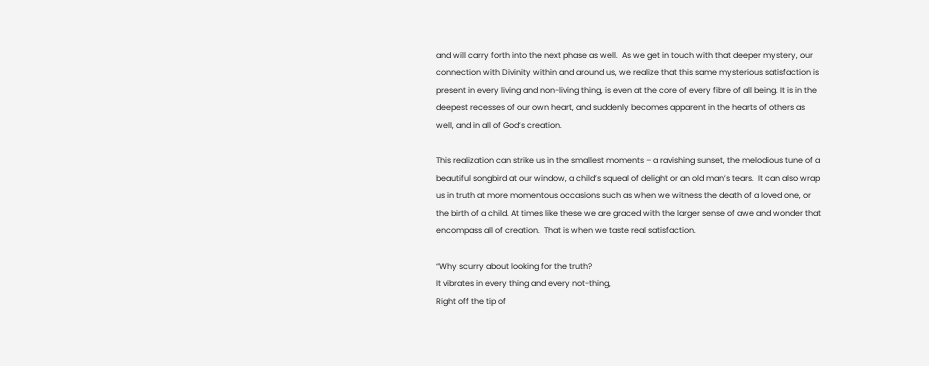and will carry forth into the next phase as well.  As we get in touch with that deeper mystery, our connection with Divinity within and around us, we realize that this same mysterious satisfaction is present in every living and non-living thing, is even at the core of every fibre of all being. It is in the deepest recesses of our own heart, and suddenly becomes apparent in the hearts of others as well, and in all of God’s creation.

This realization can strike us in the smallest moments – a ravishing sunset, the melodious tune of a beautiful songbird at our window, a child’s squeal of delight or an old man’s tears.  It can also wrap us in truth at more momentous occasions such as when we witness the death of a loved one, or the birth of a child. At times like these we are graced with the larger sense of awe and wonder that encompass all of creation.  That is when we taste real satisfaction.

“Why scurry about looking for the truth?
It vibrates in every thing and every not-thing,
Right off the tip of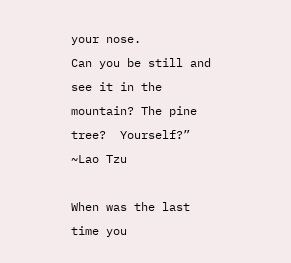your nose.
Can you be still and see it in the mountain? The pine tree?  Yourself?”
~Lao Tzu

When was the last time you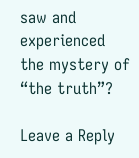saw and experienced the mystery of “the truth”?

Leave a Reply